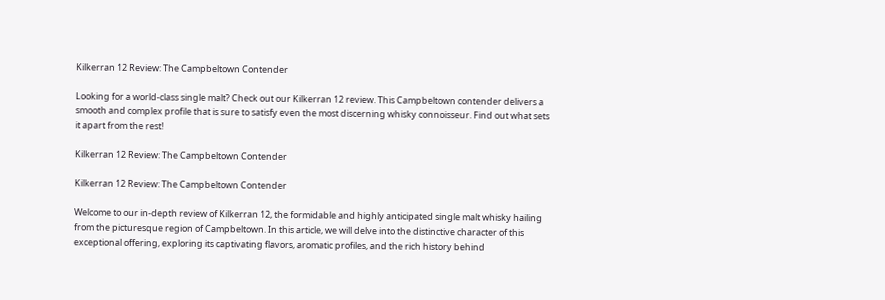Kilkerran 12 Review: The Campbeltown Contender

Looking for a world-class single malt? Check out our Kilkerran 12 review. This Campbeltown contender delivers a smooth and complex profile that is sure to satisfy even the most discerning whisky connoisseur. Find out what sets it apart from the rest!

Kilkerran 12 Review: The Campbeltown Contender

Kilkerran 12 Review: The Campbeltown Contender

Welcome to our in-depth review of Kilkerran 12, the formidable and highly anticipated single malt whisky hailing from the picturesque region of Campbeltown. In this article, we will delve into the distinctive character of this exceptional offering, exploring its captivating flavors, aromatic profiles, and the rich history behind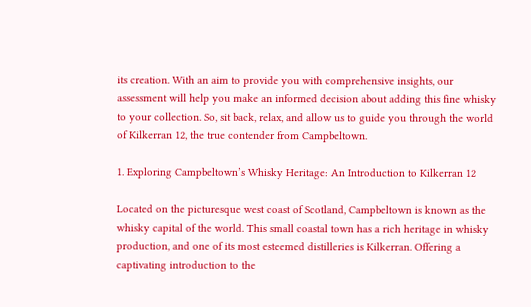its creation. With an aim to provide you with comprehensive insights, our assessment will help you make an informed decision about adding this fine whisky to your collection. So, sit back, relax, and allow us to guide you through the world of Kilkerran 12, the true contender from Campbeltown.

1. Exploring Campbeltown’s Whisky Heritage: An Introduction to Kilkerran 12

Located on the picturesque west coast of Scotland, Campbeltown is known as the whisky capital of the world. This small coastal town has a rich heritage in whisky production, and one of its most esteemed distilleries is Kilkerran. Offering a captivating introduction to the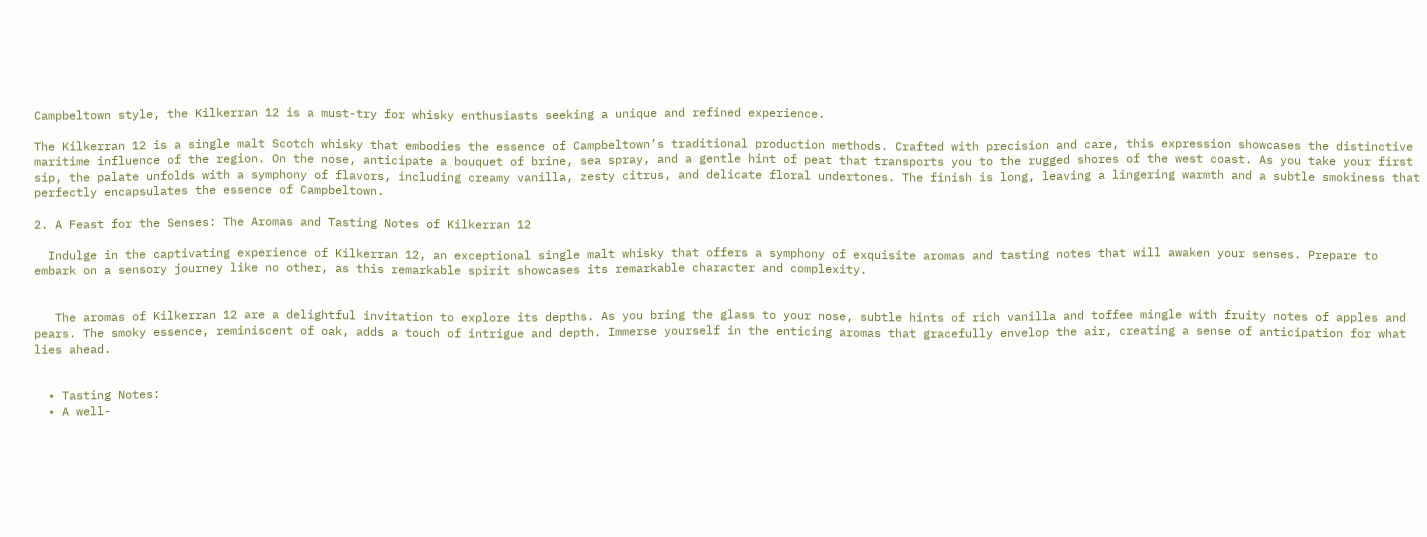Campbeltown style, the Kilkerran 12 is a must-try for whisky enthusiasts seeking a unique and refined experience.

The Kilkerran 12 is a single malt Scotch whisky that embodies the essence of Campbeltown’s traditional production methods. Crafted with precision and care, this expression showcases the distinctive maritime influence of the region. On the nose, anticipate a bouquet of brine, sea spray, and a gentle hint of peat that transports you to the rugged shores of the west coast. As you take your first sip, the palate unfolds with a symphony of flavors, including creamy vanilla, zesty citrus, and delicate floral undertones. The finish is long, leaving a lingering warmth and a subtle smokiness that perfectly encapsulates the essence of Campbeltown.

2. A Feast for the Senses: The Aromas and Tasting Notes of Kilkerran 12

  Indulge in the captivating experience of Kilkerran 12, an exceptional single malt whisky that offers a symphony of exquisite aromas and tasting notes that will awaken your senses. Prepare to embark on a sensory journey like no other, as this remarkable spirit showcases its remarkable character and complexity.


   The aromas of Kilkerran 12 are a delightful invitation to explore its depths. As you bring the glass to your nose, subtle hints of rich vanilla and toffee mingle with fruity notes of apples and pears. The smoky essence, reminiscent of oak, adds a touch of intrigue and depth. Immerse yourself in the enticing aromas that gracefully envelop the air, creating a sense of anticipation for what lies ahead.


  • Tasting Notes:
  • A well-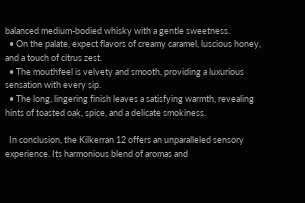balanced medium-bodied whisky with a gentle sweetness.
  • On the palate, expect flavors of creamy caramel, luscious honey, and a touch of citrus zest.
  • The mouthfeel is velvety and smooth, providing a luxurious sensation with every sip.
  • The long, lingering finish leaves a satisfying warmth, revealing hints of toasted oak, spice, and a delicate smokiness.

  In conclusion, the Kilkerran 12 offers an unparalleled sensory experience. Its harmonious blend of aromas and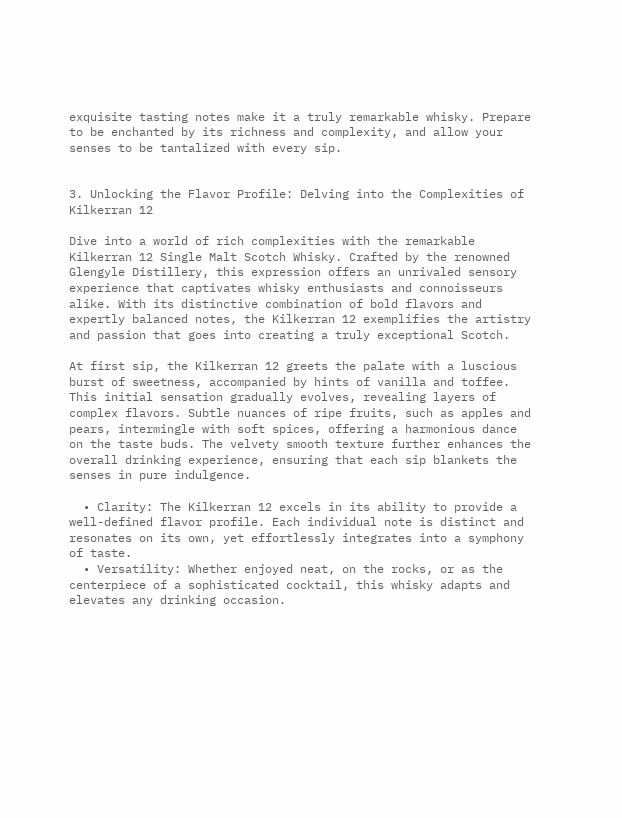exquisite tasting notes make it a truly remarkable whisky. Prepare to be enchanted by its richness and complexity, and allow your senses to be tantalized with every sip.


3. Unlocking the Flavor Profile: Delving into the Complexities of Kilkerran 12

Dive into a world of rich complexities with the remarkable Kilkerran 12 Single Malt Scotch Whisky. Crafted by the renowned Glengyle Distillery, this expression offers an unrivaled sensory experience that captivates whisky enthusiasts and connoisseurs alike. With its distinctive combination of bold flavors and expertly balanced notes, the Kilkerran 12 exemplifies the artistry and passion that goes into creating a truly exceptional Scotch.

At first sip, the Kilkerran 12 greets the palate with a luscious burst of sweetness, accompanied by hints of vanilla and toffee. This initial sensation gradually evolves, revealing layers of complex flavors. Subtle nuances of ripe fruits, such as apples and pears, intermingle with soft spices, offering a harmonious dance on the taste buds. The velvety smooth texture further enhances the overall drinking experience, ensuring that each sip blankets the senses in pure indulgence.

  • Clarity: The Kilkerran 12 excels in its ability to provide a well-defined flavor profile. Each individual note is distinct and resonates on its own, yet effortlessly integrates into a symphony of taste.
  • Versatility: Whether enjoyed neat, on the rocks, or as the centerpiece of a sophisticated cocktail, this whisky adapts and elevates any drinking occasion.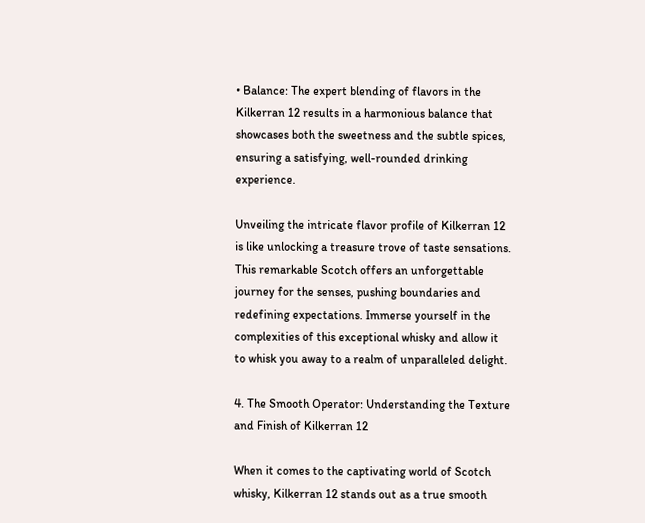• Balance: The expert blending of flavors in the Kilkerran 12 results in a harmonious balance that showcases both the sweetness and the subtle spices, ensuring a satisfying, well-rounded drinking experience.

Unveiling the intricate flavor profile of Kilkerran 12 is like unlocking a treasure trove of taste sensations. This remarkable Scotch offers an unforgettable journey for the senses, pushing boundaries and redefining expectations. Immerse yourself in the complexities of this exceptional whisky and allow it to whisk you away to a realm of unparalleled delight.

4. The Smooth Operator: Understanding the Texture and Finish of Kilkerran 12

When it comes to the captivating world of Scotch whisky, Kilkerran 12 stands out as a true smooth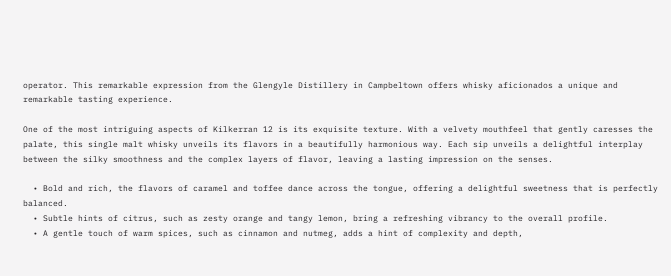operator. This remarkable expression from the Glengyle Distillery in Campbeltown offers whisky aficionados a unique and remarkable tasting experience.

One of the most intriguing aspects of Kilkerran 12 is its exquisite texture. With a velvety mouthfeel that gently caresses the palate, this single malt whisky unveils its flavors in a beautifully harmonious way. Each sip unveils a delightful interplay between the silky smoothness and the complex layers of flavor, leaving a lasting impression on the senses.

  • Bold and rich, the flavors of caramel and toffee dance across the tongue, offering a delightful sweetness that is perfectly balanced.
  • Subtle hints of citrus, such as zesty orange and tangy lemon, bring a refreshing vibrancy to the overall profile.
  • A gentle touch of warm spices, such as cinnamon and nutmeg, adds a hint of complexity and depth,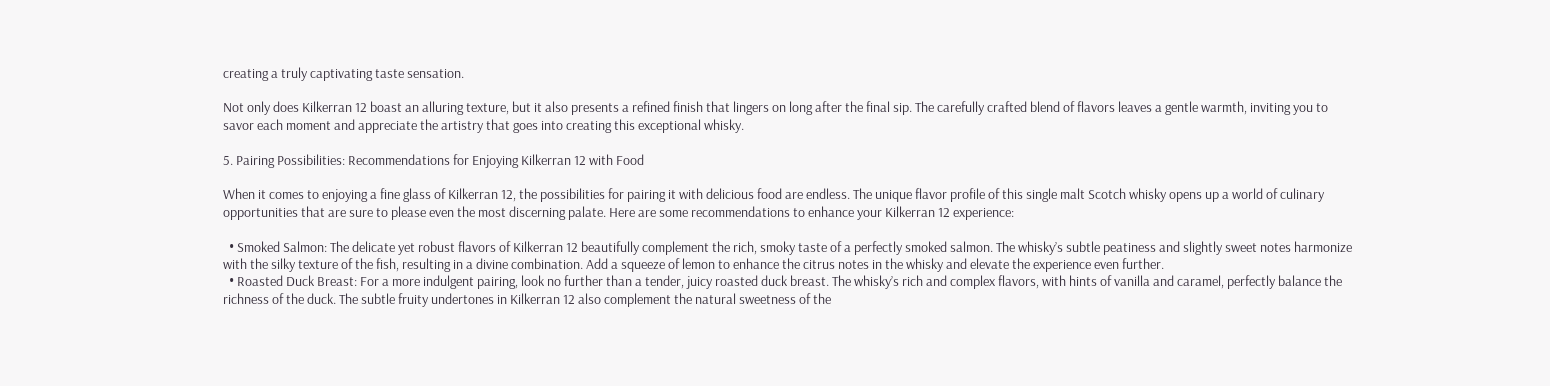creating a truly captivating taste sensation.

Not only does Kilkerran 12 boast an alluring texture, but it also presents a refined finish that lingers on long after the final sip. The carefully crafted blend of flavors leaves a gentle warmth, inviting you to savor each moment and appreciate the artistry that goes into creating this exceptional whisky.

5. Pairing Possibilities: Recommendations for Enjoying Kilkerran 12 with Food

When it comes to enjoying a fine glass of Kilkerran 12, the possibilities for pairing it with delicious food are endless. The unique flavor profile of this single malt Scotch whisky opens up a world of culinary opportunities that are sure to please even the most discerning palate. Here are some recommendations to enhance your Kilkerran 12 experience:

  • Smoked Salmon: The delicate yet robust flavors of Kilkerran 12 beautifully complement the rich, smoky taste of a perfectly smoked salmon. The whisky’s subtle peatiness and slightly sweet notes harmonize with the silky texture of the fish, resulting in a divine combination. Add a squeeze of lemon to enhance the citrus notes in the whisky and elevate the experience even further.
  • Roasted Duck Breast: For a more indulgent pairing, look no further than a tender, juicy roasted duck breast. The whisky’s rich and complex flavors, with hints of vanilla and caramel, perfectly balance the richness of the duck. The subtle fruity undertones in Kilkerran 12 also complement the natural sweetness of the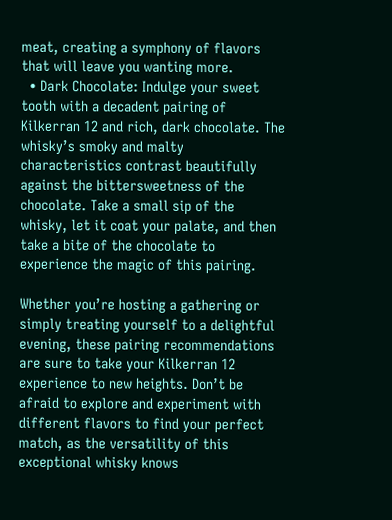meat, creating a symphony of flavors that will leave you wanting more.
  • Dark Chocolate: Indulge your sweet tooth with a decadent pairing of Kilkerran 12 and rich, dark chocolate. The whisky’s smoky and malty characteristics contrast beautifully against the bittersweetness of the chocolate. Take a small sip of the whisky, let it coat your palate, and then take a bite of the chocolate to experience the magic of this pairing.

Whether you’re hosting a gathering or simply treating yourself to a delightful evening, these pairing recommendations are sure to take your Kilkerran 12 experience to new heights. Don’t be afraid to explore and experiment with different flavors to find your perfect match, as the versatility of this exceptional whisky knows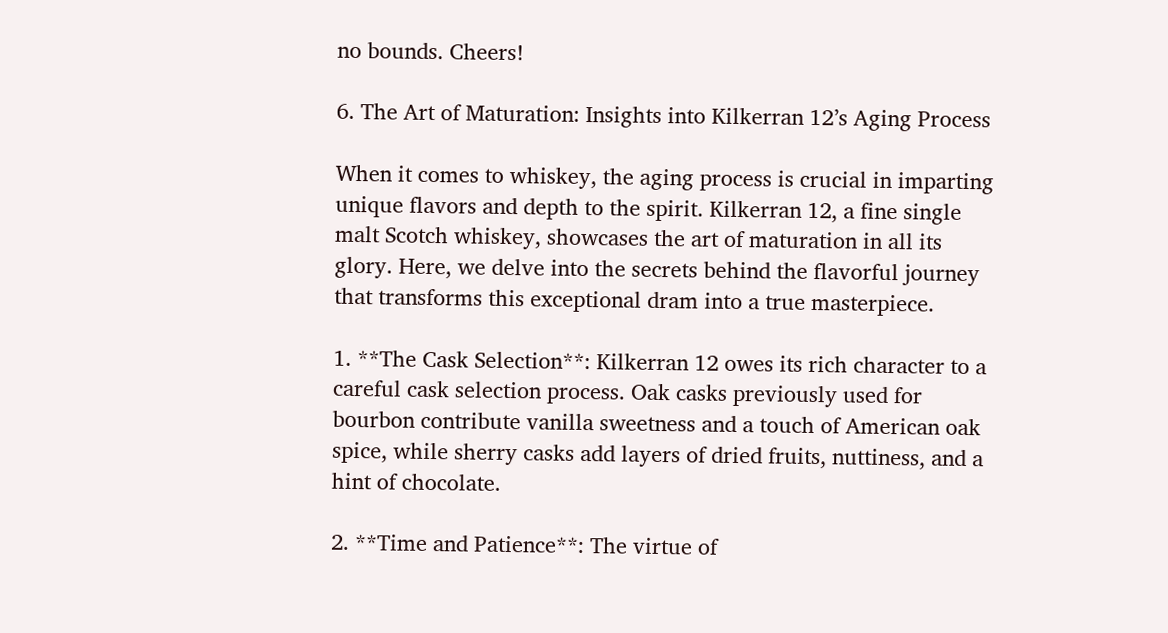no bounds. Cheers!

6. The Art of Maturation: Insights into Kilkerran 12’s Aging Process

When it comes to whiskey, the aging process is crucial in imparting unique flavors and depth to the spirit. Kilkerran 12, a fine single malt Scotch whiskey, showcases the art of maturation in all its glory. Here, we delve into the secrets behind the flavorful journey that transforms this exceptional dram into a true masterpiece.

1. **The Cask Selection**: Kilkerran 12 owes its rich character to a careful cask selection process. Oak casks previously used for bourbon contribute vanilla sweetness and a touch of American oak spice, while sherry casks add layers of dried fruits, nuttiness, and a hint of chocolate.

2. **Time and Patience**: The virtue of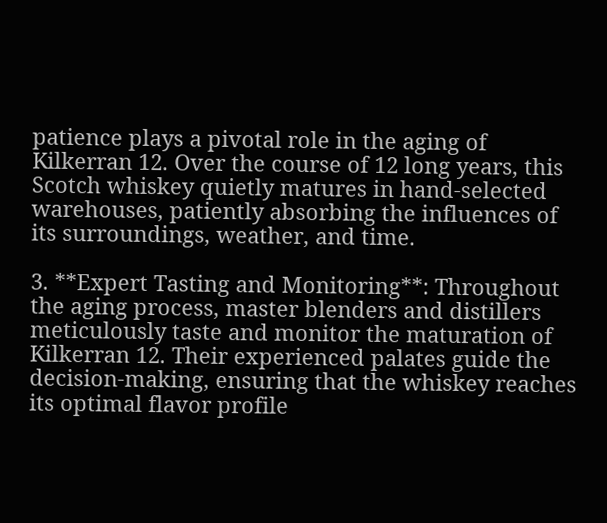patience plays a pivotal role in the aging of Kilkerran 12. Over the course of 12 long years, this Scotch whiskey quietly matures in hand-selected warehouses, patiently absorbing the influences of its surroundings, weather, and time.

3. **Expert Tasting and Monitoring**: Throughout the aging process, master blenders and distillers meticulously taste and monitor the maturation of Kilkerran 12. Their experienced palates guide the decision-making, ensuring that the whiskey reaches its optimal flavor profile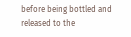before being bottled and released to the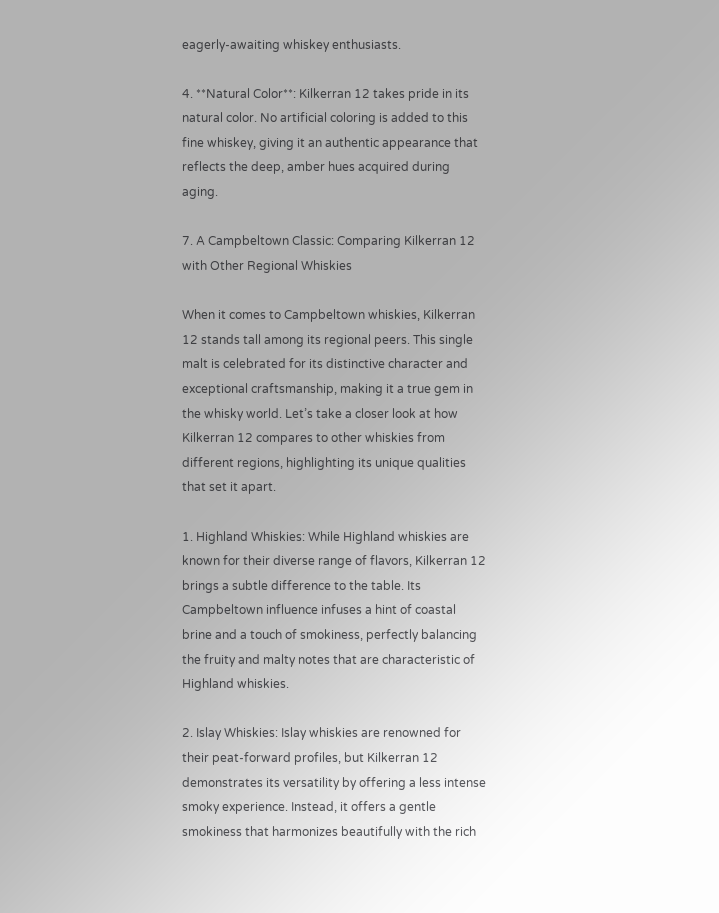eagerly-awaiting whiskey enthusiasts.

4. **Natural Color**: Kilkerran 12 takes pride in its natural color. No artificial coloring is added to this fine whiskey, giving it an authentic appearance that reflects the deep, amber hues acquired during aging.

7. A Campbeltown Classic: Comparing Kilkerran 12 with Other Regional Whiskies

When it comes to Campbeltown whiskies, Kilkerran 12 stands tall among its regional peers. This single malt is celebrated for its distinctive character and exceptional craftsmanship, making it a true gem in the whisky world. Let’s take a closer look at how Kilkerran 12 compares to other whiskies from different regions, highlighting its unique qualities that set it apart.

1. Highland Whiskies: While Highland whiskies are known for their diverse range of flavors, Kilkerran 12 brings a subtle difference to the table. Its Campbeltown influence infuses a hint of coastal brine and a touch of smokiness, perfectly balancing the fruity and malty notes that are characteristic of Highland whiskies.

2. Islay Whiskies: Islay whiskies are renowned for their peat-forward profiles, but Kilkerran 12 demonstrates its versatility by offering a less intense smoky experience. Instead, it offers a gentle smokiness that harmonizes beautifully with the rich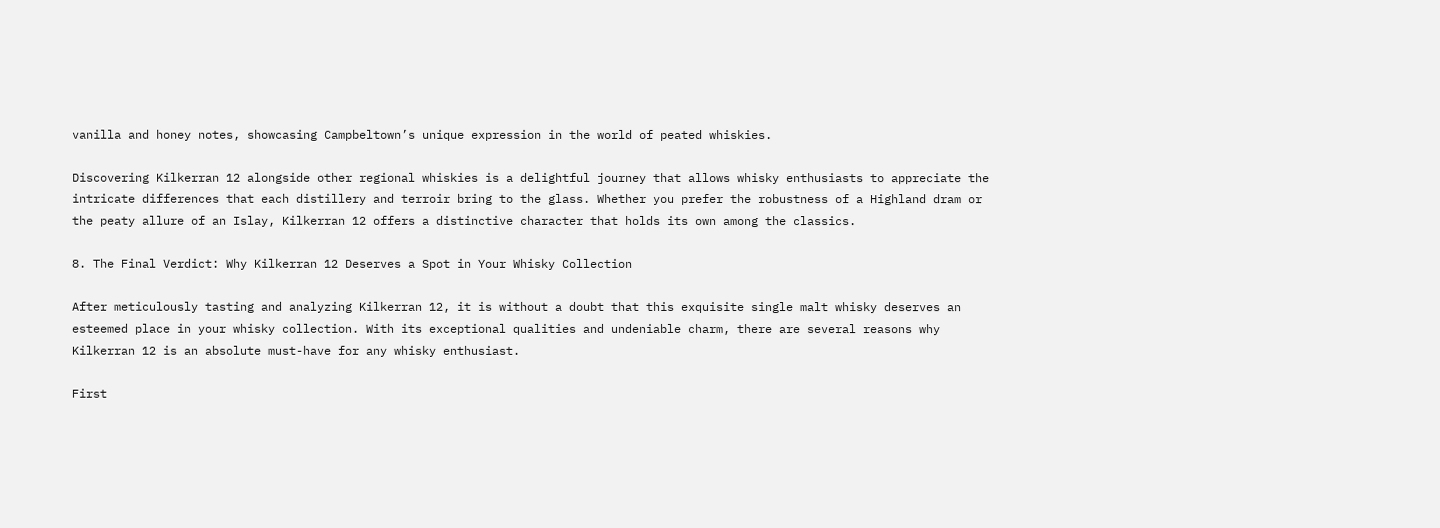vanilla and honey notes, showcasing Campbeltown’s unique expression in the world of peated whiskies.

Discovering Kilkerran 12 alongside other regional whiskies is a delightful journey that allows whisky enthusiasts to appreciate the intricate differences that each distillery and terroir bring to the glass. Whether you prefer the robustness of a Highland dram or the peaty allure of an Islay, Kilkerran 12 offers a distinctive character that holds its own among the classics.

8. The Final Verdict: Why Kilkerran 12 Deserves a Spot in Your Whisky Collection

After meticulously tasting and analyzing Kilkerran 12, it is without a doubt that this exquisite single malt whisky deserves an esteemed place in your whisky collection. With its exceptional qualities and undeniable charm, there are several reasons why Kilkerran 12 is an absolute must-have for any whisky enthusiast.

First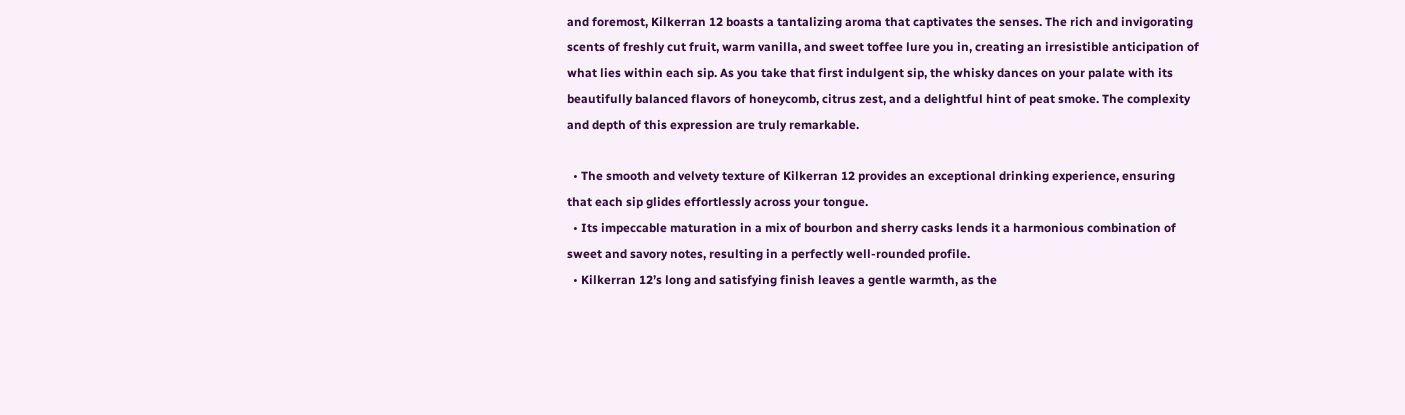and foremost, Kilkerran 12 boasts a tantalizing aroma that captivates the senses. The rich and invigorating scents of freshly cut fruit, warm vanilla, and sweet toffee lure you in, creating an irresistible anticipation of what lies within each sip. As you take that first indulgent sip, the whisky dances on your palate with its beautifully balanced flavors of honeycomb, citrus zest, and a delightful hint of peat smoke. The complexity and depth of this expression are truly remarkable.

  • The smooth and velvety texture of Kilkerran 12 provides an exceptional drinking experience, ensuring that each sip glides effortlessly across your tongue.
  • Its impeccable maturation in a mix of bourbon and sherry casks lends it a harmonious combination of sweet and savory notes, resulting in a perfectly well-rounded profile.
  • Kilkerran 12’s long and satisfying finish leaves a gentle warmth, as the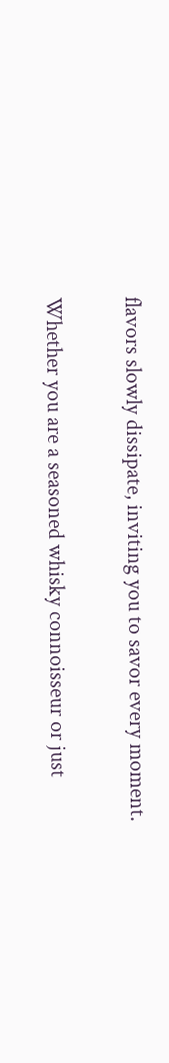flavors slowly dissipate, inviting you to savor every moment.

Whether you are a seasoned whisky connoisseur or just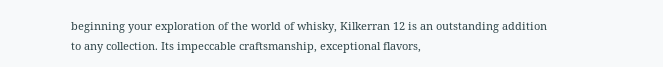beginning your exploration of the world of whisky, Kilkerran 12 is an outstanding addition to any collection. Its impeccable craftsmanship, exceptional flavors,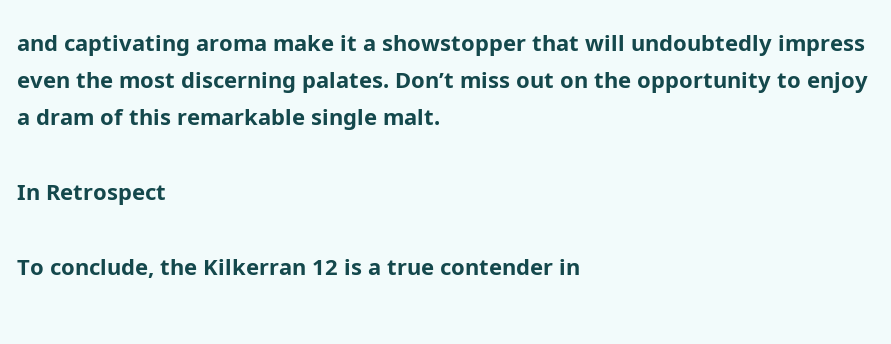and captivating aroma make it a showstopper that will undoubtedly impress even the most discerning palates. Don’t miss out on the opportunity to enjoy a dram of this remarkable single malt.

In Retrospect

To conclude, the Kilkerran 12 is a true contender in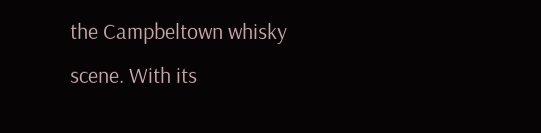the Campbeltown whisky scene. With its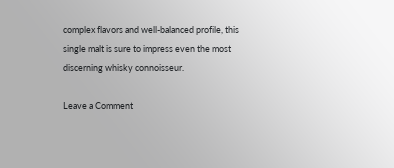complex flavors and well-balanced profile, this single malt is sure to impress even the most discerning whisky connoisseur.

Leave a Comment